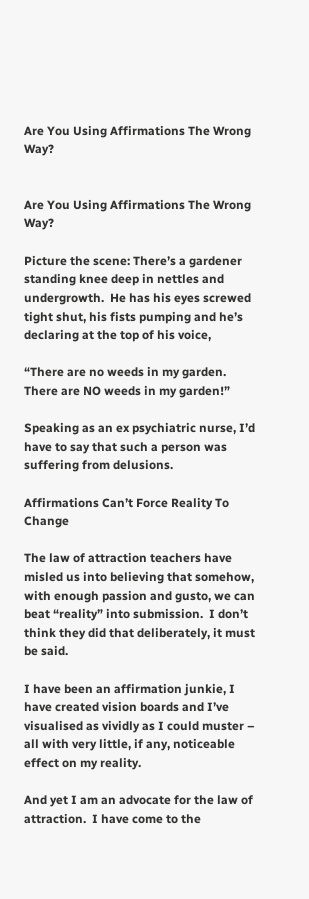Are You Using Affirmations The Wrong Way?


Are You Using Affirmations The Wrong Way?

Picture the scene: There’s a gardener standing knee deep in nettles and undergrowth.  He has his eyes screwed tight shut, his fists pumping and he’s declaring at the top of his voice,

“There are no weeds in my garden.  There are NO weeds in my garden!”

Speaking as an ex psychiatric nurse, I’d have to say that such a person was suffering from delusions.

Affirmations Can’t Force Reality To Change

The law of attraction teachers have misled us into believing that somehow, with enough passion and gusto, we can beat “reality” into submission.  I don’t think they did that deliberately, it must be said.

I have been an affirmation junkie, I have created vision boards and I’ve visualised as vividly as I could muster – all with very little, if any, noticeable effect on my reality.

And yet I am an advocate for the law of attraction.  I have come to the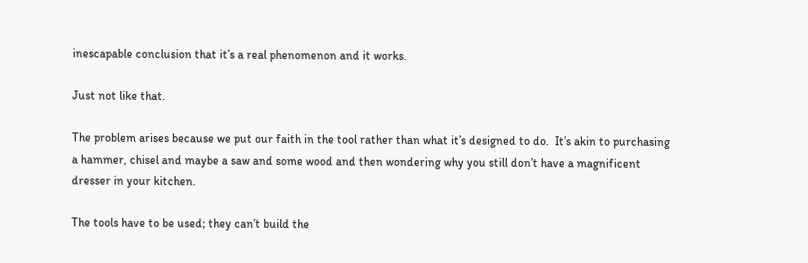inescapable conclusion that it’s a real phenomenon and it works.

Just not like that.

The problem arises because we put our faith in the tool rather than what it’s designed to do.  It’s akin to purchasing a hammer, chisel and maybe a saw and some wood and then wondering why you still don’t have a magnificent dresser in your kitchen.

The tools have to be used; they can’t build the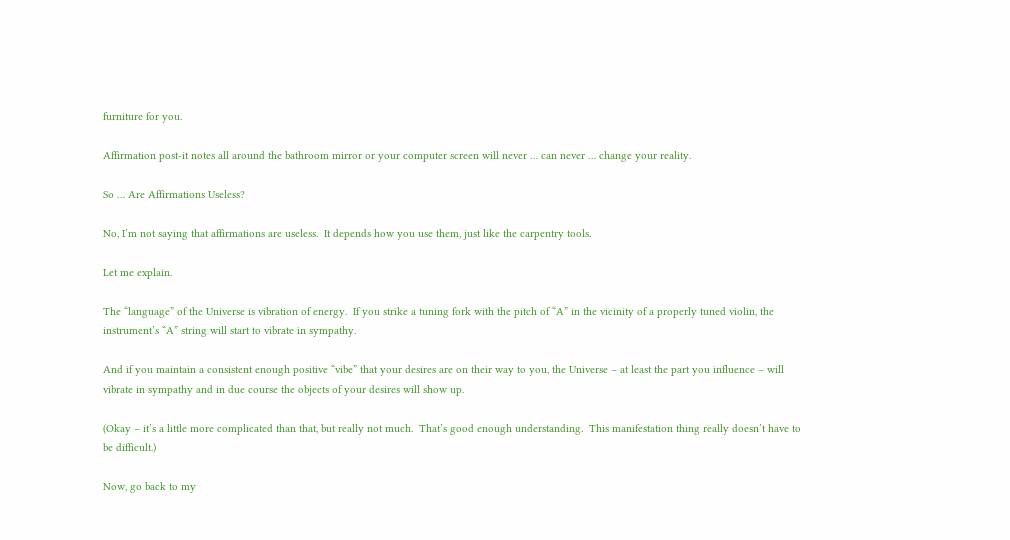furniture for you.

Affirmation post-it notes all around the bathroom mirror or your computer screen will never … can never … change your reality.

So … Are Affirmations Useless?

No, I’m not saying that affirmations are useless.  It depends how you use them, just like the carpentry tools.

Let me explain.

The “language” of the Universe is vibration of energy.  If you strike a tuning fork with the pitch of “A” in the vicinity of a properly tuned violin, the instrument’s “A” string will start to vibrate in sympathy.

And if you maintain a consistent enough positive “vibe” that your desires are on their way to you, the Universe – at least the part you influence – will vibrate in sympathy and in due course the objects of your desires will show up.

(Okay – it’s a little more complicated than that, but really not much.  That’s good enough understanding.  This manifestation thing really doesn’t have to be difficult.)

Now, go back to my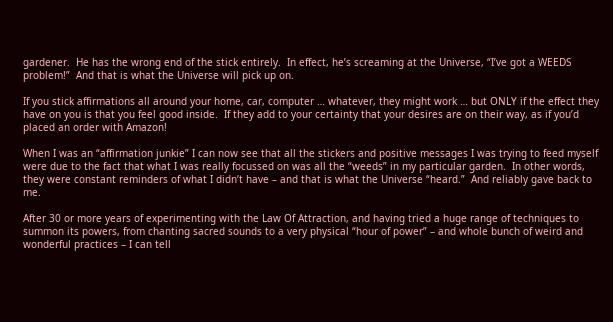gardener.  He has the wrong end of the stick entirely.  In effect, he’s screaming at the Universe, “I’ve got a WEEDS problem!”  And that is what the Universe will pick up on.

If you stick affirmations all around your home, car, computer … whatever, they might work … but ONLY if the effect they have on you is that you feel good inside.  If they add to your certainty that your desires are on their way, as if you’d placed an order with Amazon!

When I was an “affirmation junkie” I can now see that all the stickers and positive messages I was trying to feed myself were due to the fact that what I was really focussed on was all the “weeds” in my particular garden.  In other words, they were constant reminders of what I didn’t have – and that is what the Universe “heard.”  And reliably gave back to me.

After 30 or more years of experimenting with the Law Of Attraction, and having tried a huge range of techniques to summon its powers, from chanting sacred sounds to a very physical “hour of power” – and whole bunch of weird and wonderful practices – I can tell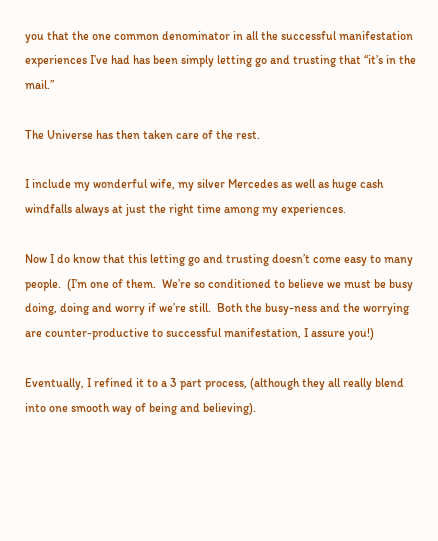you that the one common denominator in all the successful manifestation experiences I’ve had has been simply letting go and trusting that “it’s in the mail.”

The Universe has then taken care of the rest.

I include my wonderful wife, my silver Mercedes as well as huge cash windfalls always at just the right time among my experiences.

Now I do know that this letting go and trusting doesn’t come easy to many people.  (I’m one of them.  We’re so conditioned to believe we must be busy doing, doing and worry if we’re still.  Both the busy-ness and the worrying are counter-productive to successful manifestation, I assure you!)

Eventually, I refined it to a 3 part process, (although they all really blend into one smooth way of being and believing).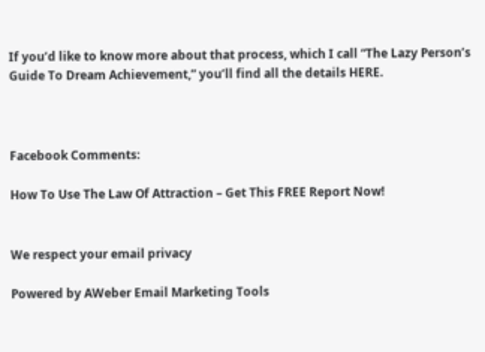If you’d like to know more about that process, which I call “The Lazy Person’s Guide To Dream Achievement,” you’ll find all the details HERE.



Facebook Comments:

How To Use The Law Of Attraction – Get This FREE Report Now!


We respect your email privacy

Powered by AWeber Email Marketing Tools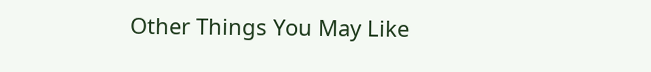Other Things You May Like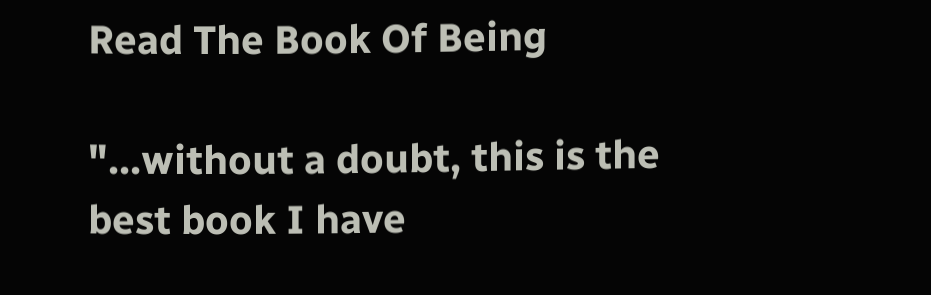Read The Book Of Being

"...without a doubt, this is the best book I have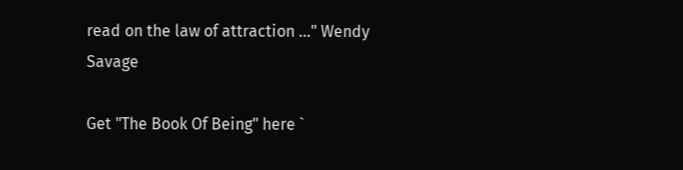read on the law of attraction ..." Wendy Savage

Get "The Book Of Being" here `